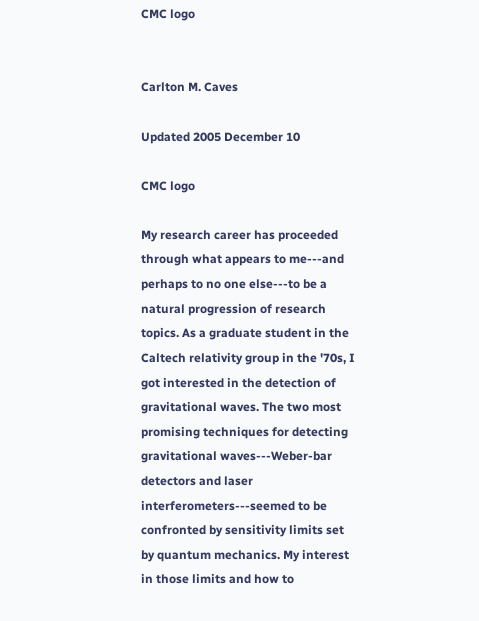CMC logo


Carlton M. Caves

Updated 2005 December 10

CMC logo

My research career has proceeded through what appears to me---and perhaps to no one else---to be a natural progression of research topics. As a graduate student in the Caltech relativity group in the '70s, I got interested in the detection of gravitational waves. The two most promising techniques for detecting gravitational waves---Weber-bar detectors and laser interferometers---seemed to be confronted by sensitivity limits set by quantum mechanics. My interest in those limits and how to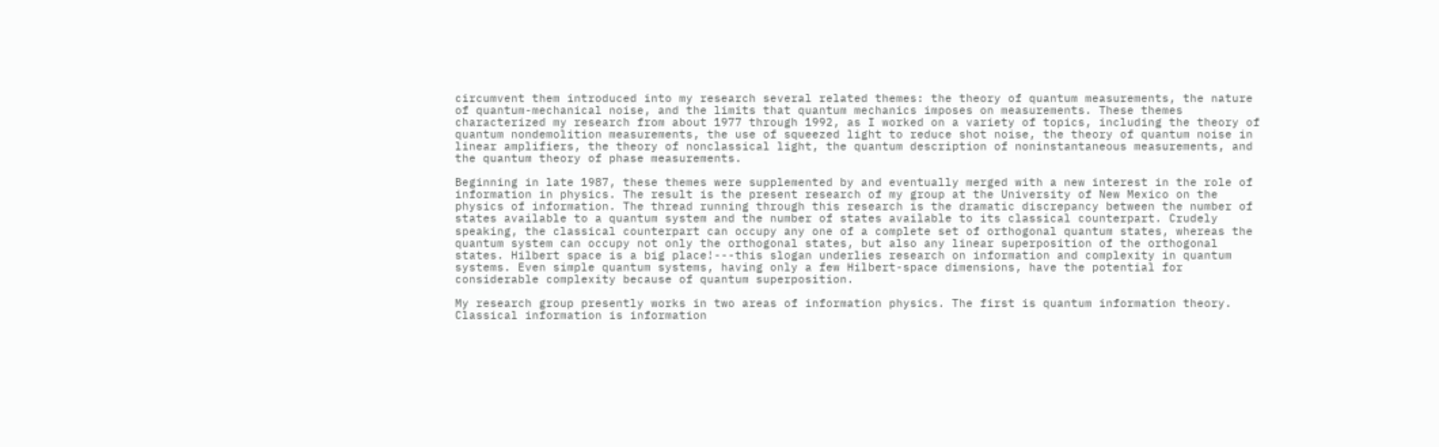circumvent them introduced into my research several related themes: the theory of quantum measurements, the nature of quantum-mechanical noise, and the limits that quantum mechanics imposes on measurements. These themes characterized my research from about 1977 through 1992, as I worked on a variety of topics, including the theory of quantum nondemolition measurements, the use of squeezed light to reduce shot noise, the theory of quantum noise in linear amplifiers, the theory of nonclassical light, the quantum description of noninstantaneous measurements, and the quantum theory of phase measurements.

Beginning in late 1987, these themes were supplemented by and eventually merged with a new interest in the role of information in physics. The result is the present research of my group at the University of New Mexico on the physics of information. The thread running through this research is the dramatic discrepancy between the number of states available to a quantum system and the number of states available to its classical counterpart. Crudely speaking, the classical counterpart can occupy any one of a complete set of orthogonal quantum states, whereas the quantum system can occupy not only the orthogonal states, but also any linear superposition of the orthogonal states. Hilbert space is a big place!---this slogan underlies research on information and complexity in quantum systems. Even simple quantum systems, having only a few Hilbert-space dimensions, have the potential for considerable complexity because of quantum superposition.

My research group presently works in two areas of information physics. The first is quantum information theory. Classical information is information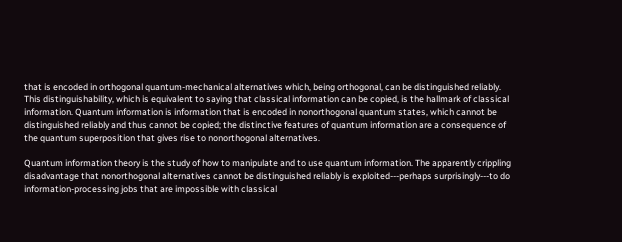that is encoded in orthogonal quantum-mechanical alternatives which, being orthogonal, can be distinguished reliably. This distinguishability, which is equivalent to saying that classical information can be copied, is the hallmark of classical information. Quantum information is information that is encoded in nonorthogonal quantum states, which cannot be distinguished reliably and thus cannot be copied; the distinctive features of quantum information are a consequence of the quantum superposition that gives rise to nonorthogonal alternatives.

Quantum information theory is the study of how to manipulate and to use quantum information. The apparently crippling disadvantage that nonorthogonal alternatives cannot be distinguished reliably is exploited---perhaps surprisingly---to do information-processing jobs that are impossible with classical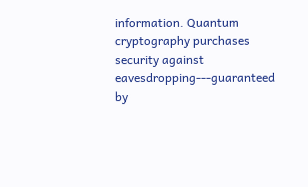information. Quantum cryptography purchases security against eavesdropping---guaranteed by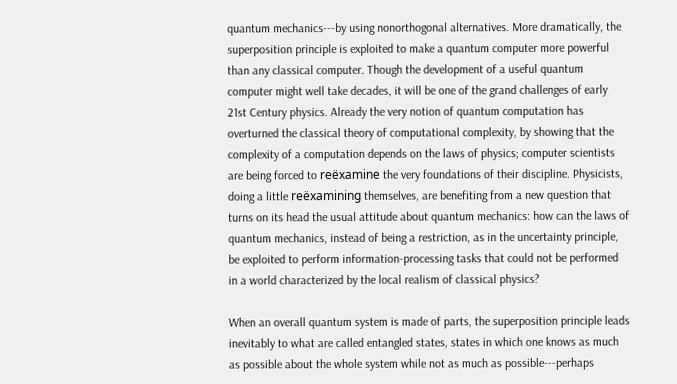quantum mechanics---by using nonorthogonal alternatives. More dramatically, the superposition principle is exploited to make a quantum computer more powerful than any classical computer. Though the development of a useful quantum computer might well take decades, it will be one of the grand challenges of early 21st Century physics. Already the very notion of quantum computation has overturned the classical theory of computational complexity, by showing that the complexity of a computation depends on the laws of physics; computer scientists are being forced to reëxamine the very foundations of their discipline. Physicists, doing a little reëxamining themselves, are benefiting from a new question that turns on its head the usual attitude about quantum mechanics: how can the laws of quantum mechanics, instead of being a restriction, as in the uncertainty principle, be exploited to perform information-processing tasks that could not be performed in a world characterized by the local realism of classical physics?

When an overall quantum system is made of parts, the superposition principle leads inevitably to what are called entangled states, states in which one knows as much as possible about the whole system while not as much as possible---perhaps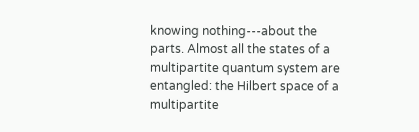knowing nothing---about the parts. Almost all the states of a multipartite quantum system are entangled: the Hilbert space of a multipartite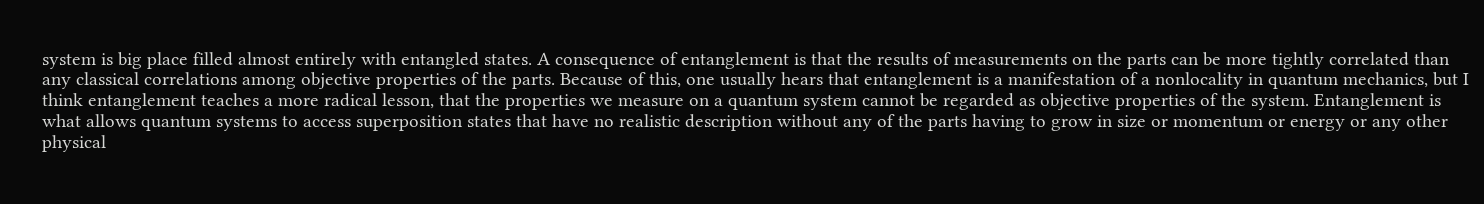system is big place filled almost entirely with entangled states. A consequence of entanglement is that the results of measurements on the parts can be more tightly correlated than any classical correlations among objective properties of the parts. Because of this, one usually hears that entanglement is a manifestation of a nonlocality in quantum mechanics, but I think entanglement teaches a more radical lesson, that the properties we measure on a quantum system cannot be regarded as objective properties of the system. Entanglement is what allows quantum systems to access superposition states that have no realistic description without any of the parts having to grow in size or momentum or energy or any other physical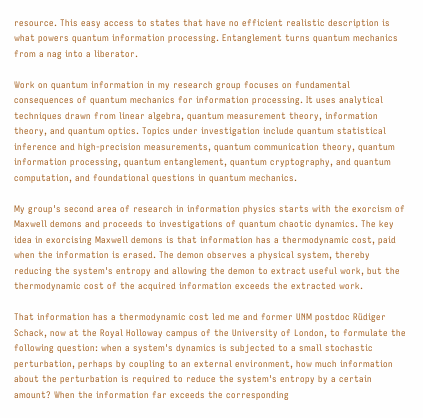resource. This easy access to states that have no efficient realistic description is what powers quantum information processing. Entanglement turns quantum mechanics from a nag into a liberator.

Work on quantum information in my research group focuses on fundamental consequences of quantum mechanics for information processing. It uses analytical techniques drawn from linear algebra, quantum measurement theory, information theory, and quantum optics. Topics under investigation include quantum statistical inference and high-precision measurements, quantum communication theory, quantum information processing, quantum entanglement, quantum cryptography, and quantum computation, and foundational questions in quantum mechanics.

My group's second area of research in information physics starts with the exorcism of Maxwell demons and proceeds to investigations of quantum chaotic dynamics. The key idea in exorcising Maxwell demons is that information has a thermodynamic cost, paid when the information is erased. The demon observes a physical system, thereby reducing the system's entropy and allowing the demon to extract useful work, but the thermodynamic cost of the acquired information exceeds the extracted work.

That information has a thermodynamic cost led me and former UNM postdoc Rüdiger Schack, now at the Royal Holloway campus of the University of London, to formulate the following question: when a system's dynamics is subjected to a small stochastic perturbation, perhaps by coupling to an external environment, how much information about the perturbation is required to reduce the system's entropy by a certain amount? When the information far exceeds the corresponding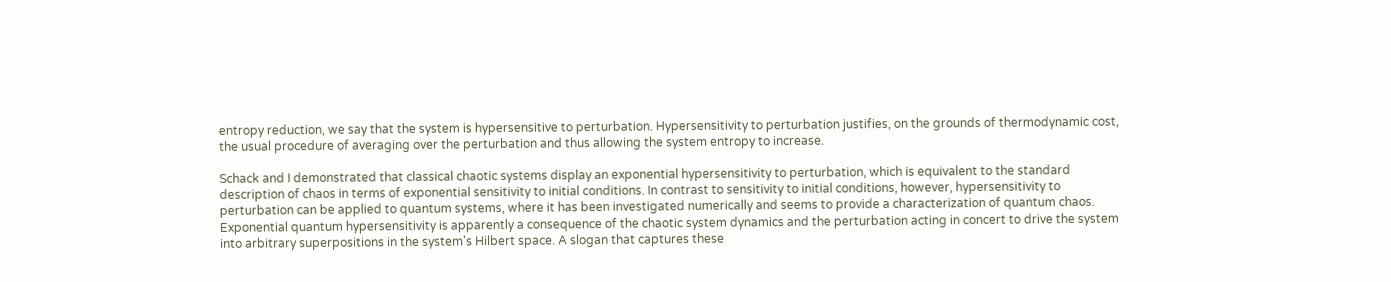entropy reduction, we say that the system is hypersensitive to perturbation. Hypersensitivity to perturbation justifies, on the grounds of thermodynamic cost, the usual procedure of averaging over the perturbation and thus allowing the system entropy to increase.

Schack and I demonstrated that classical chaotic systems display an exponential hypersensitivity to perturbation, which is equivalent to the standard description of chaos in terms of exponential sensitivity to initial conditions. In contrast to sensitivity to initial conditions, however, hypersensitivity to perturbation can be applied to quantum systems, where it has been investigated numerically and seems to provide a characterization of quantum chaos. Exponential quantum hypersensitivity is apparently a consequence of the chaotic system dynamics and the perturbation acting in concert to drive the system into arbitrary superpositions in the system's Hilbert space. A slogan that captures these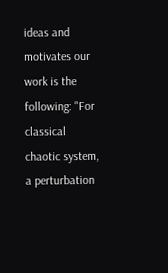ideas and motivates our work is the following: "For classical chaotic system, a perturbation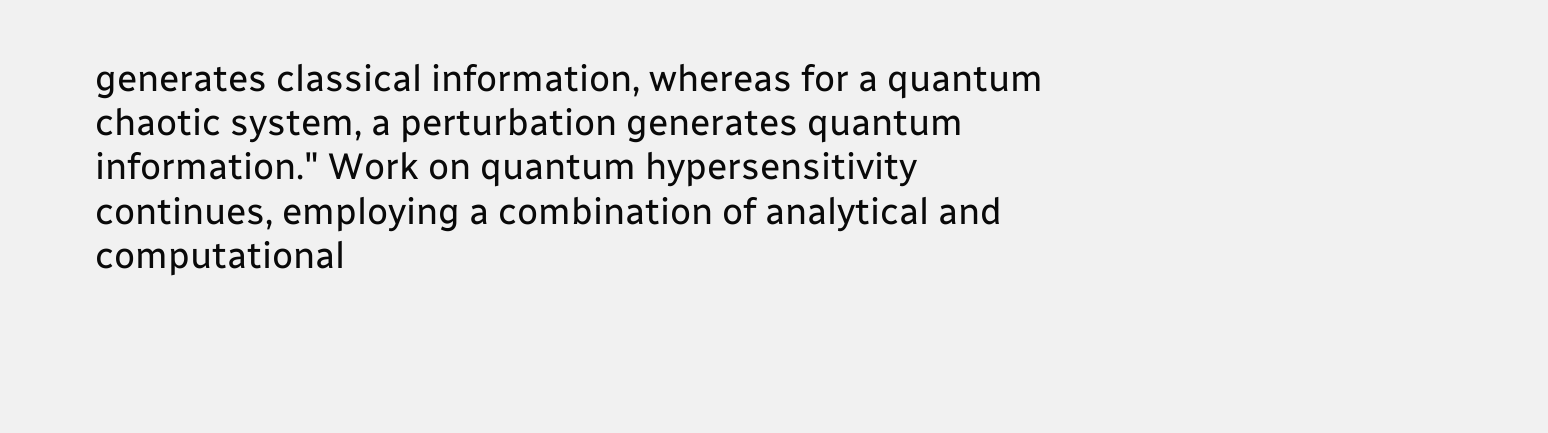generates classical information, whereas for a quantum chaotic system, a perturbation generates quantum information." Work on quantum hypersensitivity continues, employing a combination of analytical and computational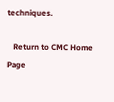techniques.

   Return to CMC Home Page